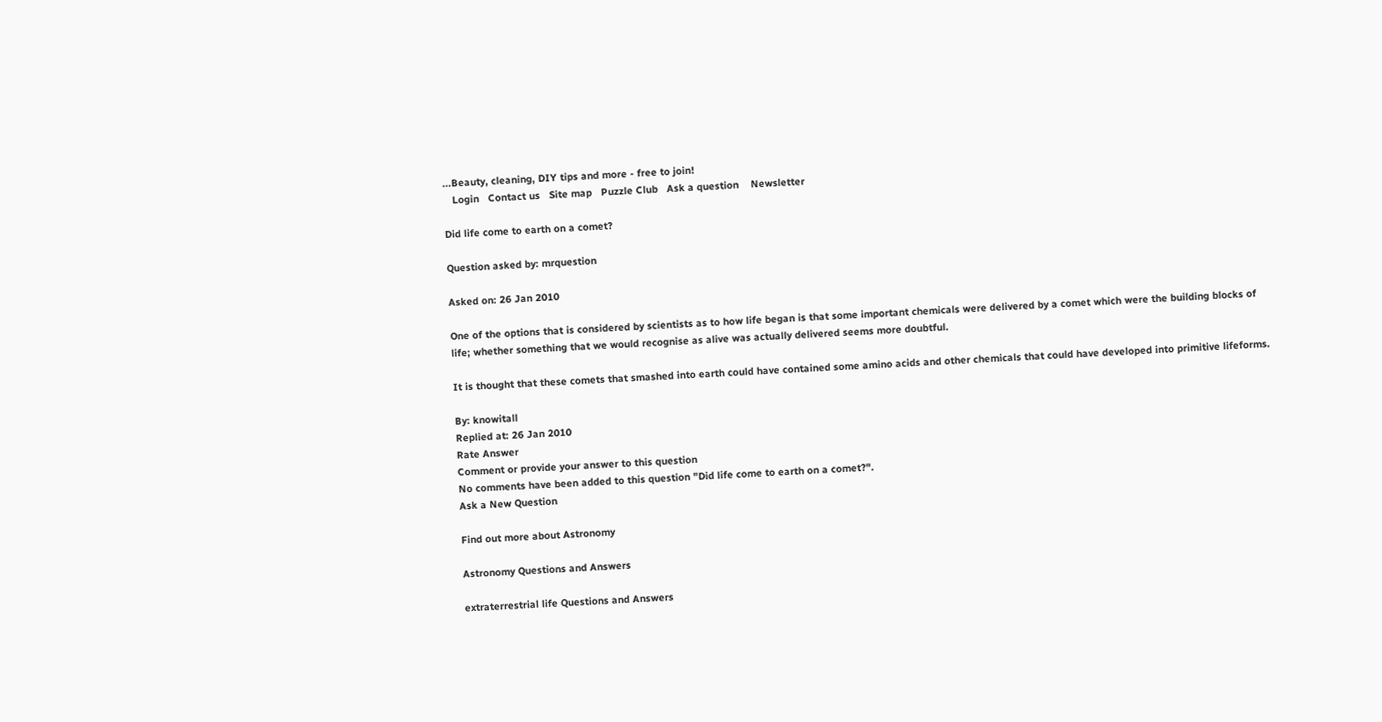...Beauty, cleaning, DIY tips and more - free to join!
   Login   Contact us   Site map   Puzzle Club   Ask a question    Newsletter

Did life come to earth on a comet?

Question asked by: mrquestion

Asked on: 26 Jan 2010

One of the options that is considered by scientists as to how life began is that some important chemicals were delivered by a comet which were the building blocks of life; whether something that we would recognise as alive was actually delivered seems more doubtful.

It is thought that these comets that smashed into earth could have contained some amino acids and other chemicals that could have developed into primitive lifeforms.

By: knowitall
Replied at: 26 Jan 2010
Rate Answer
Comment or provide your answer to this question
No comments have been added to this question "Did life come to earth on a comet?".
Ask a New Question

Find out more about Astronomy

Astronomy Questions and Answers

extraterrestrial life Questions and Answers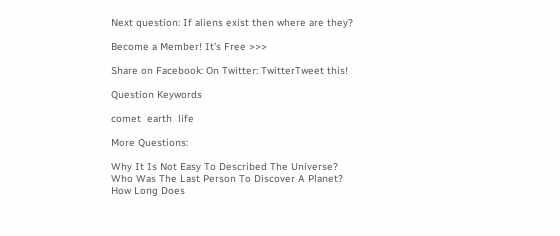Next question: If aliens exist then where are they?

Become a Member! It's Free >>>

Share on Facebook: On Twitter: TwitterTweet this!

Question Keywords

comet  earth  life

More Questions:

Why It Is Not Easy To Described The Universe?
Who Was The Last Person To Discover A Planet?
How Long Does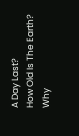A Day Last?
How Old Is The Earth?
Why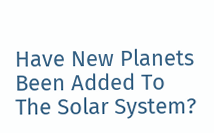Have New Planets Been Added To The Solar System?